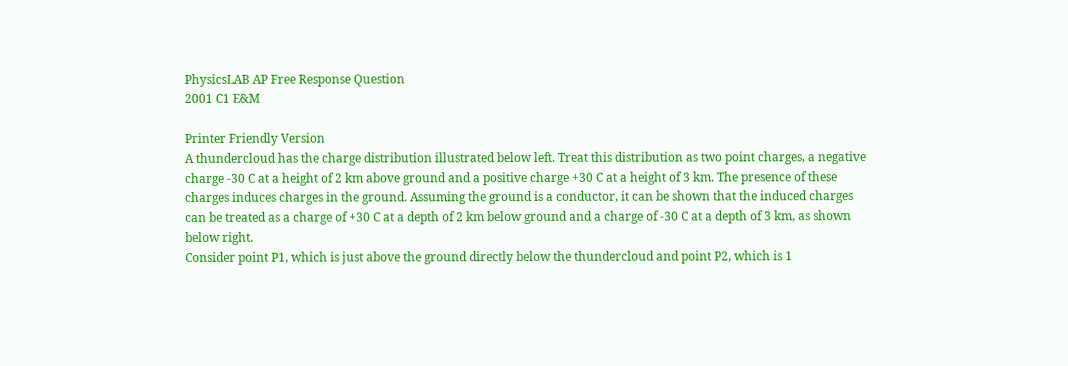PhysicsLAB AP Free Response Question
2001 C1 E&M

Printer Friendly Version
A thundercloud has the charge distribution illustrated below left. Treat this distribution as two point charges, a negative charge -30 C at a height of 2 km above ground and a positive charge +30 C at a height of 3 km. The presence of these charges induces charges in the ground. Assuming the ground is a conductor, it can be shown that the induced charges can be treated as a charge of +30 C at a depth of 2 km below ground and a charge of -30 C at a depth of 3 km, as shown below right.
Consider point P1, which is just above the ground directly below the thundercloud and point P2, which is 1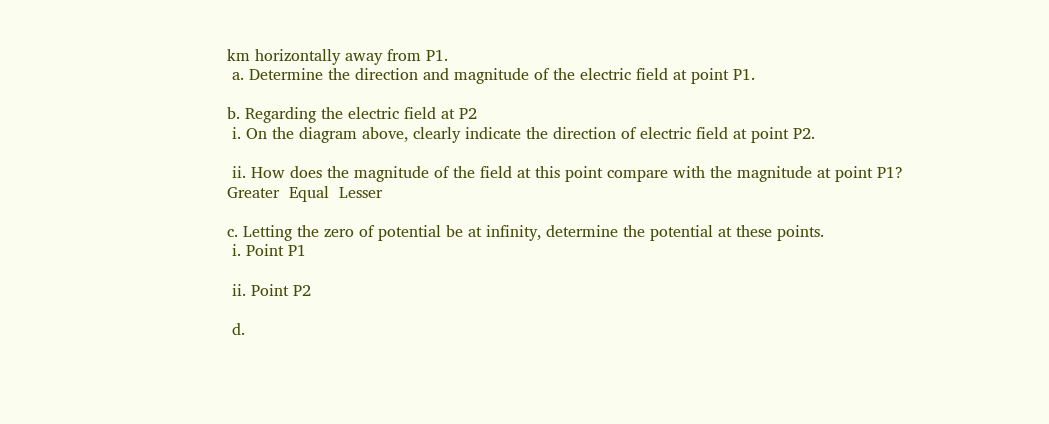km horizontally away from P1.
 a. Determine the direction and magnitude of the electric field at point P1.

b. Regarding the electric field at P2
 i. On the diagram above, clearly indicate the direction of electric field at point P2.

 ii. How does the magnitude of the field at this point compare with the magnitude at point P1?  Greater  Equal  Lesser

c. Letting the zero of potential be at infinity, determine the potential at these points.
 i. Point P1

 ii. Point P2

 d.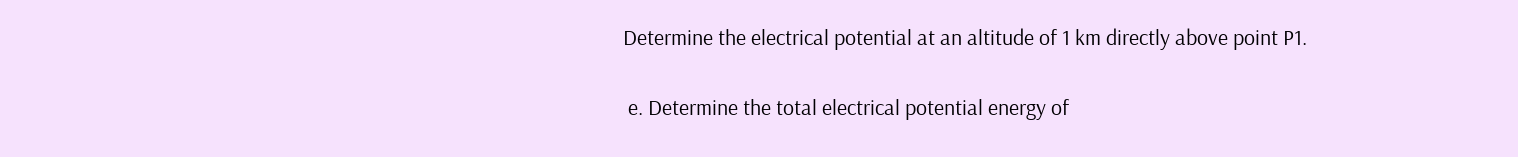Determine the electrical potential at an altitude of 1 km directly above point P1.

 e. Determine the total electrical potential energy of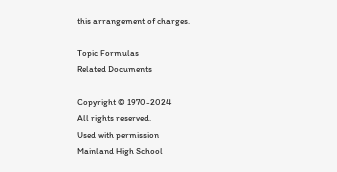this arrangement of charges.

Topic Formulas
Related Documents

Copyright © 1970-2024
All rights reserved.
Used with permission
Mainland High School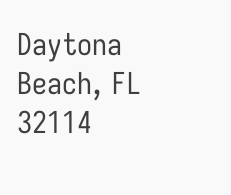Daytona Beach, FL 32114